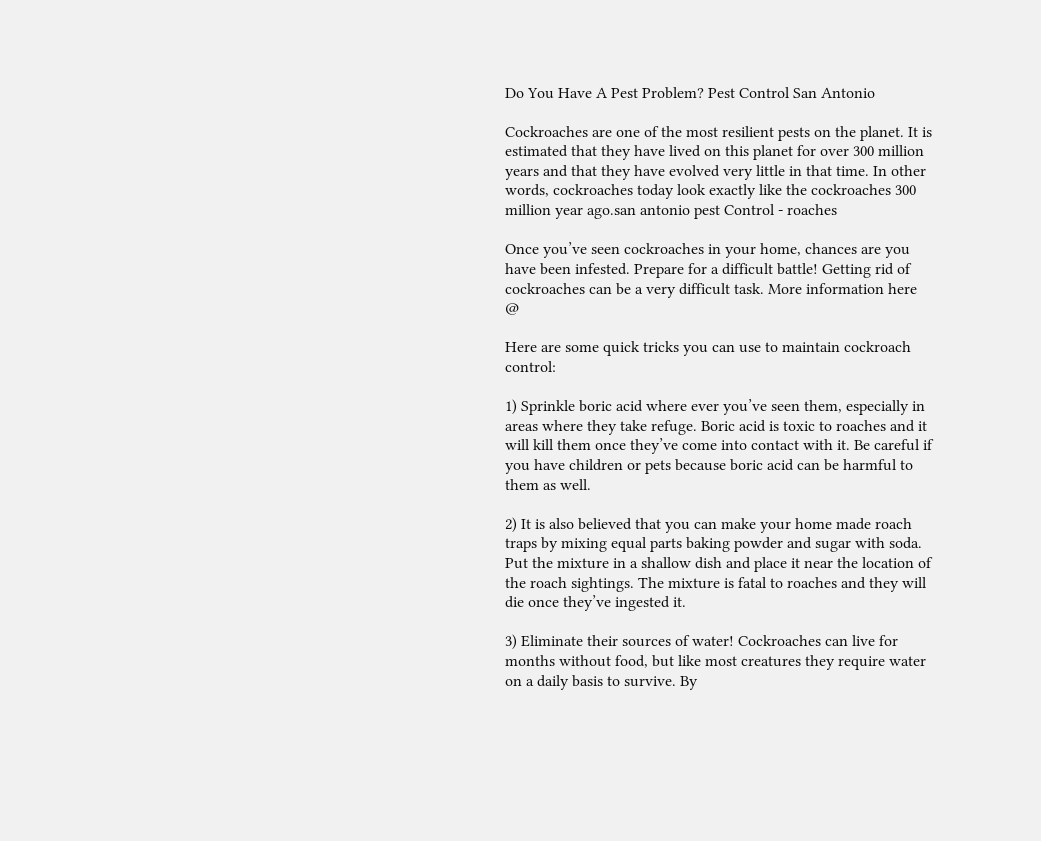Do You Have A Pest Problem? Pest Control San Antonio

Cockroaches are one of the most resilient pests on the planet. It is estimated that they have lived on this planet for over 300 million years and that they have evolved very little in that time. In other words, cockroaches today look exactly like the cockroaches 300 million year ago.san antonio pest Control - roaches

Once you’ve seen cockroaches in your home, chances are you have been infested. Prepare for a difficult battle! Getting rid of cockroaches can be a very difficult task. More information here @

Here are some quick tricks you can use to maintain cockroach control:

1) Sprinkle boric acid where ever you’ve seen them, especially in areas where they take refuge. Boric acid is toxic to roaches and it will kill them once they’ve come into contact with it. Be careful if you have children or pets because boric acid can be harmful to them as well.

2) It is also believed that you can make your home made roach traps by mixing equal parts baking powder and sugar with soda. Put the mixture in a shallow dish and place it near the location of the roach sightings. The mixture is fatal to roaches and they will die once they’ve ingested it.

3) Eliminate their sources of water! Cockroaches can live for months without food, but like most creatures they require water on a daily basis to survive. By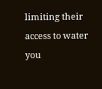limiting their access to water you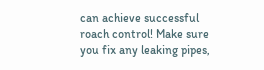can achieve successful roach control! Make sure you fix any leaking pipes,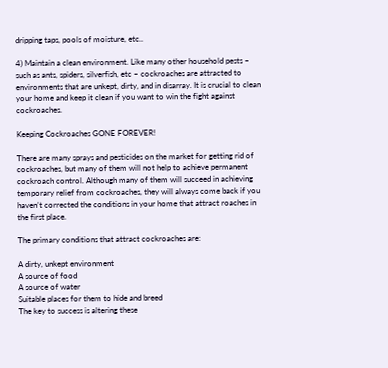dripping taps, pools of moisture, etc..

4) Maintain a clean environment. Like many other household pests – such as ants, spiders, silverfish, etc – cockroaches are attracted to environments that are unkept, dirty, and in disarray. It is crucial to clean your home and keep it clean if you want to win the fight against cockroaches.

Keeping Cockroaches GONE FOREVER!

There are many sprays and pesticides on the market for getting rid of cockroaches, but many of them will not help to achieve permanent cockroach control. Although many of them will succeed in achieving temporary relief from cockroaches, they will always come back if you haven’t corrected the conditions in your home that attract roaches in the first place.

The primary conditions that attract cockroaches are:

A dirty, unkept environment
A source of food
A source of water
Suitable places for them to hide and breed
The key to success is altering these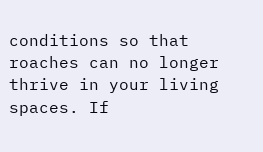conditions so that roaches can no longer thrive in your living spaces. If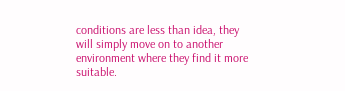conditions are less than idea, they will simply move on to another environment where they find it more suitable.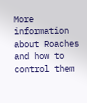More information about Roaches and how to control them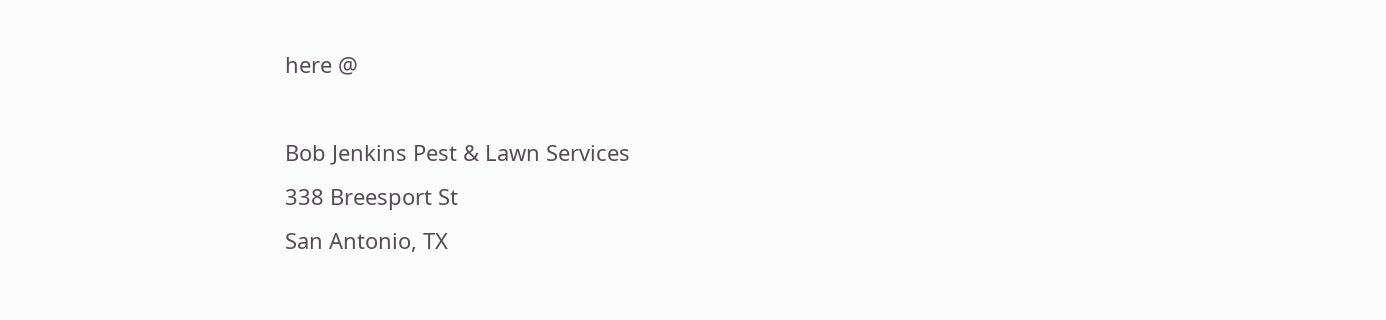here @

Bob Jenkins Pest & Lawn Services
338 Breesport St
San Antonio, TX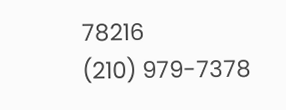78216
(210) 979-7378